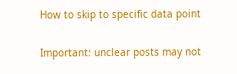How to skip to specific data point

Important: unclear posts may not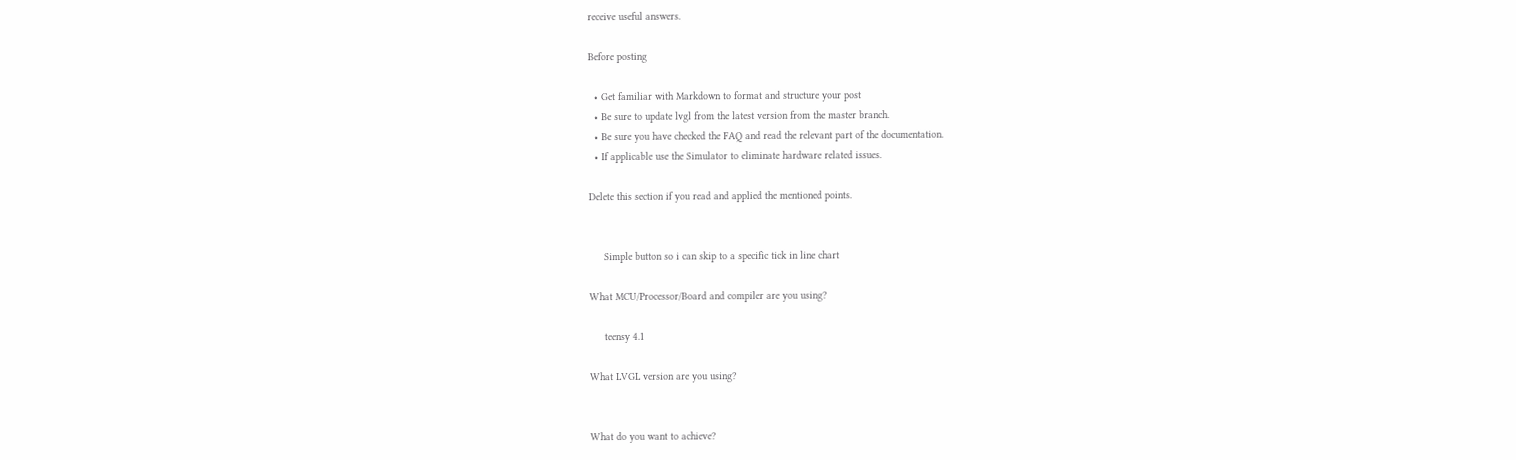receive useful answers.

Before posting

  • Get familiar with Markdown to format and structure your post
  • Be sure to update lvgl from the latest version from the master branch.
  • Be sure you have checked the FAQ and read the relevant part of the documentation.
  • If applicable use the Simulator to eliminate hardware related issues.

Delete this section if you read and applied the mentioned points.


     Simple button so i can skip to a specific tick in line chart

What MCU/Processor/Board and compiler are you using?

     teensy 4.1

What LVGL version are you using?


What do you want to achieve?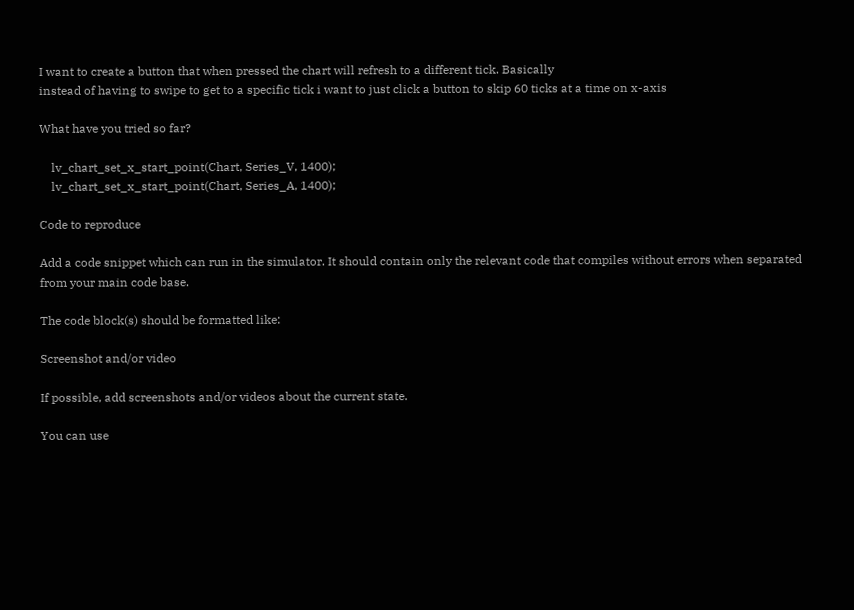I want to create a button that when pressed the chart will refresh to a different tick. Basically
instead of having to swipe to get to a specific tick i want to just click a button to skip 60 ticks at a time on x-axis

What have you tried so far?

    lv_chart_set_x_start_point(Chart, Series_V, 1400);
    lv_chart_set_x_start_point(Chart, Series_A, 1400);

Code to reproduce

Add a code snippet which can run in the simulator. It should contain only the relevant code that compiles without errors when separated from your main code base.

The code block(s) should be formatted like:

Screenshot and/or video

If possible, add screenshots and/or videos about the current state.

You can use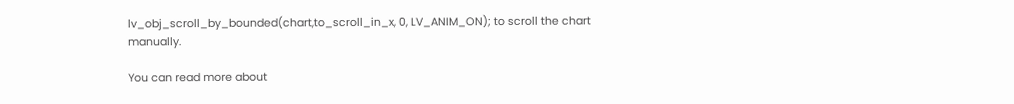lv_obj_scroll_by_bounded(chart,to_scroll_in_x, 0, LV_ANIM_ON); to scroll the chart manually.

You can read more about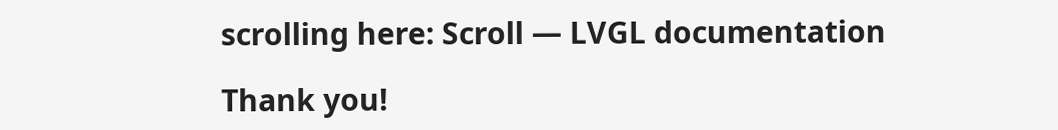scrolling here: Scroll — LVGL documentation

Thank you!